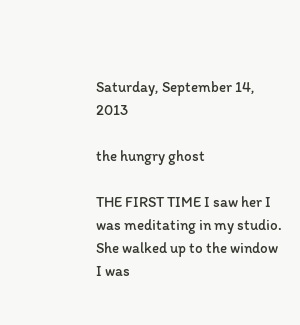Saturday, September 14, 2013

the hungry ghost

THE FIRST TIME I saw her I was meditating in my studio. She walked up to the window I was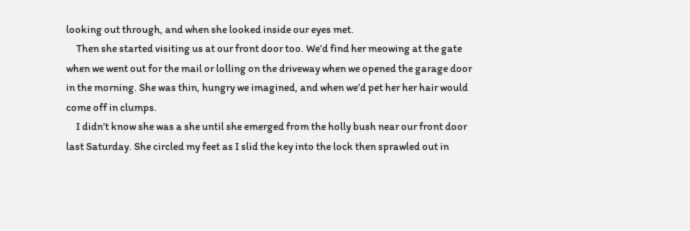looking out through, and when she looked inside our eyes met.
     Then she started visiting us at our front door too. We’d find her meowing at the gate when we went out for the mail or lolling on the driveway when we opened the garage door in the morning. She was thin, hungry we imagined, and when we’d pet her her hair would come off in clumps.
     I didn’t know she was a she until she emerged from the holly bush near our front door last Saturday. She circled my feet as I slid the key into the lock then sprawled out in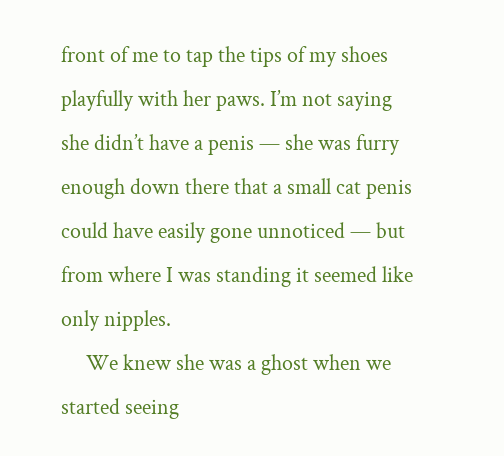front of me to tap the tips of my shoes playfully with her paws. I’m not saying she didn’t have a penis — she was furry enough down there that a small cat penis could have easily gone unnoticed — but from where I was standing it seemed like only nipples.
     We knew she was a ghost when we started seeing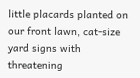little placards planted on our front lawn, cat-size yard signs with threatening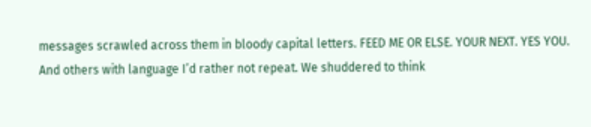messages scrawled across them in bloody capital letters. FEED ME OR ELSE. YOUR NEXT. YES YOU. And others with language I’d rather not repeat. We shuddered to think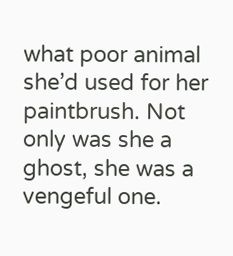what poor animal she’d used for her paintbrush. Not only was she a ghost, she was a vengeful one.